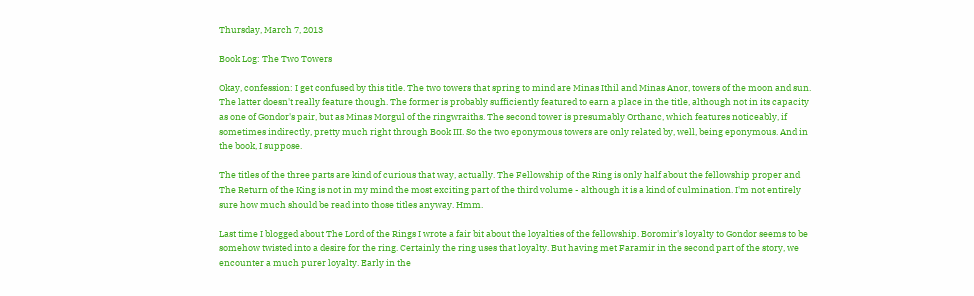Thursday, March 7, 2013

Book Log: The Two Towers

Okay, confession: I get confused by this title. The two towers that spring to mind are Minas Ithil and Minas Anor, towers of the moon and sun. The latter doesn't really feature though. The former is probably sufficiently featured to earn a place in the title, although not in its capacity as one of Gondor's pair, but as Minas Morgul of the ringwraiths. The second tower is presumably Orthanc, which features noticeably, if sometimes indirectly, pretty much right through Book III. So the two eponymous towers are only related by, well, being eponymous. And in the book, I suppose.

The titles of the three parts are kind of curious that way, actually. The Fellowship of the Ring is only half about the fellowship proper and The Return of the King is not in my mind the most exciting part of the third volume - although it is a kind of culmination. I'm not entirely sure how much should be read into those titles anyway. Hmm.

Last time I blogged about The Lord of the Rings I wrote a fair bit about the loyalties of the fellowship. Boromir's loyalty to Gondor seems to be somehow twisted into a desire for the ring. Certainly the ring uses that loyalty. But having met Faramir in the second part of the story, we encounter a much purer loyalty. Early in the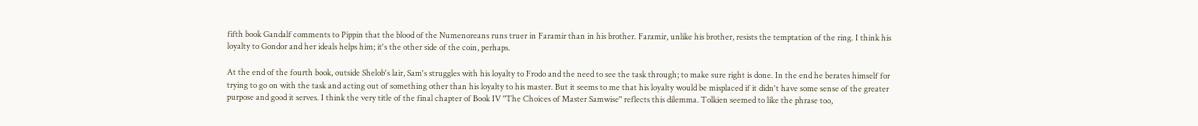fifth book Gandalf comments to Pippin that the blood of the Numenoreans runs truer in Faramir than in his brother. Faramir, unlike his brother, resists the temptation of the ring. I think his loyalty to Gondor and her ideals helps him; it's the other side of the coin, perhaps.

At the end of the fourth book, outside Shelob's lair, Sam's struggles with his loyalty to Frodo and the need to see the task through; to make sure right is done. In the end he berates himself for trying to go on with the task and acting out of something other than his loyalty to his master. But it seems to me that his loyalty would be misplaced if it didn't have some sense of the greater purpose and good it serves. I think the very title of the final chapter of Book IV "The Choices of Master Samwise" reflects this dilemma. Tolkien seemed to like the phrase too,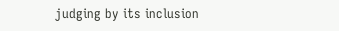judging by its inclusion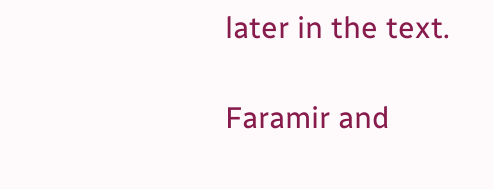later in the text.

Faramir and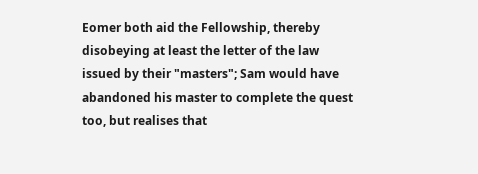Eomer both aid the Fellowship, thereby disobeying at least the letter of the law issued by their "masters"; Sam would have abandoned his master to complete the quest too, but realises that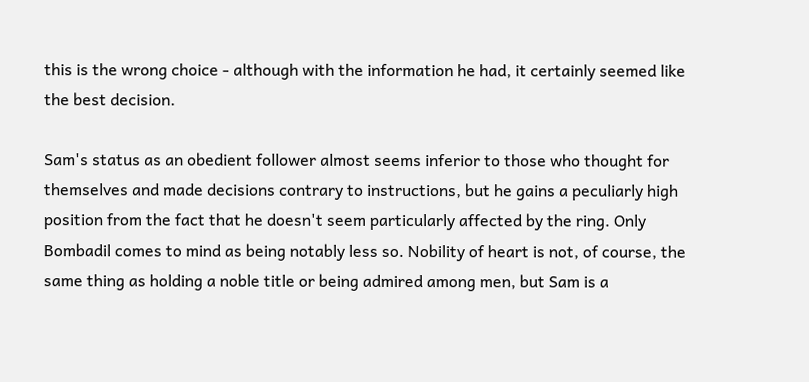this is the wrong choice - although with the information he had, it certainly seemed like the best decision.

Sam's status as an obedient follower almost seems inferior to those who thought for themselves and made decisions contrary to instructions, but he gains a peculiarly high position from the fact that he doesn't seem particularly affected by the ring. Only Bombadil comes to mind as being notably less so. Nobility of heart is not, of course, the same thing as holding a noble title or being admired among men, but Sam is a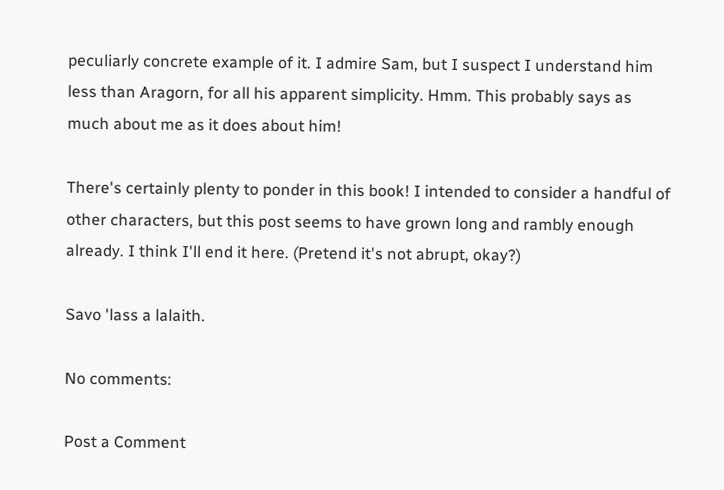peculiarly concrete example of it. I admire Sam, but I suspect I understand him less than Aragorn, for all his apparent simplicity. Hmm. This probably says as much about me as it does about him!

There's certainly plenty to ponder in this book! I intended to consider a handful of other characters, but this post seems to have grown long and rambly enough already. I think I'll end it here. (Pretend it's not abrupt, okay?)

Savo 'lass a lalaith.

No comments:

Post a Comment